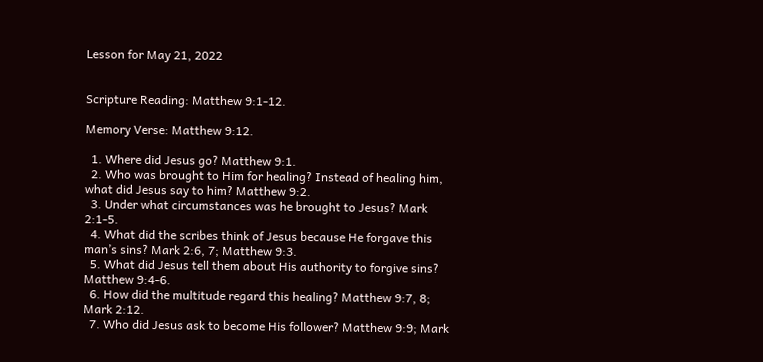Lesson for May 21, 2022


Scripture Reading: Matthew 9:1-12.

Memory Verse: Matthew 9:12.

  1. Where did Jesus go? Matthew 9:1.
  2. Who was brought to Him for healing? Instead of healing him, what did Jesus say to him? Matthew 9:2.
  3. Under what circumstances was he brought to Jesus? Mark 2:1-5.
  4. What did the scribes think of Jesus because He forgave this man’s sins? Mark 2:6, 7; Matthew 9:3.
  5. What did Jesus tell them about His authority to forgive sins? Matthew 9:4-6.
  6. How did the multitude regard this healing? Matthew 9:7, 8; Mark 2:12.
  7. Who did Jesus ask to become His follower? Matthew 9:9; Mark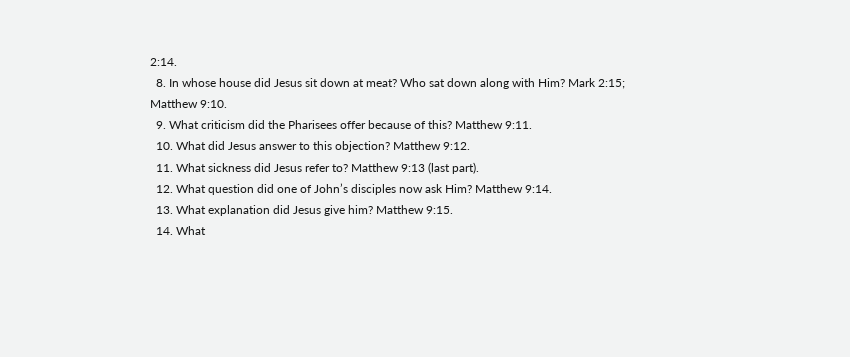2:14.
  8. In whose house did Jesus sit down at meat? Who sat down along with Him? Mark 2:15; Matthew 9:10.
  9. What criticism did the Pharisees offer because of this? Matthew 9:11.
  10. What did Jesus answer to this objection? Matthew 9:12.
  11. What sickness did Jesus refer to? Matthew 9:13 (last part).
  12. What question did one of John’s disciples now ask Him? Matthew 9:14.
  13. What explanation did Jesus give him? Matthew 9:15.
  14. What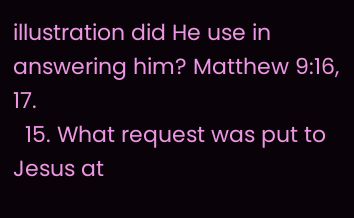illustration did He use in answering him? Matthew 9:16, 17.
  15. What request was put to Jesus at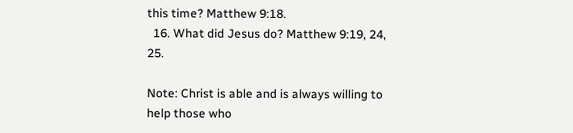this time? Matthew 9:18.
  16. What did Jesus do? Matthew 9:19, 24, 25.

Note: Christ is able and is always willing to help those who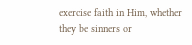exercise faith in Him, whether they be sinners or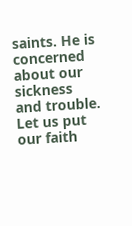saints. He is concerned about our sickness and trouble. Let us put our faith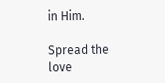in Him.

Spread the love